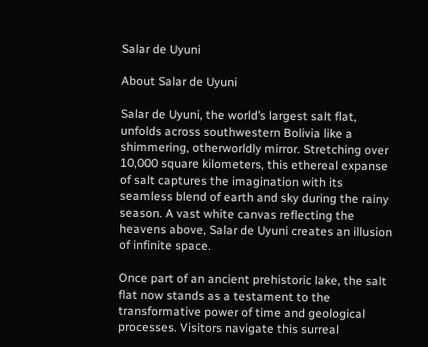Salar de Uyuni

About Salar de Uyuni

Salar de Uyuni, the world’s largest salt flat, unfolds across southwestern Bolivia like a shimmering, otherworldly mirror. Stretching over 10,000 square kilometers, this ethereal expanse of salt captures the imagination with its seamless blend of earth and sky during the rainy season. A vast white canvas reflecting the heavens above, Salar de Uyuni creates an illusion of infinite space.

Once part of an ancient prehistoric lake, the salt flat now stands as a testament to the transformative power of time and geological processes. Visitors navigate this surreal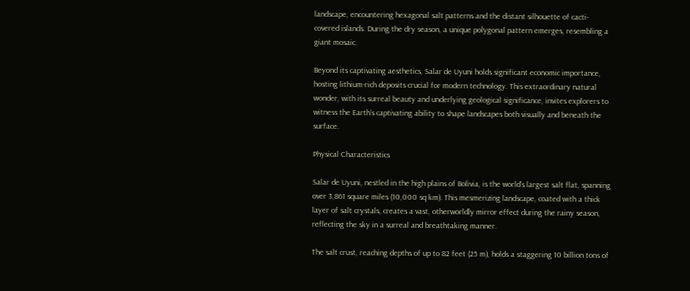landscape, encountering hexagonal salt patterns and the distant silhouette of cacti-covered islands. During the dry season, a unique polygonal pattern emerges, resembling a giant mosaic.

Beyond its captivating aesthetics, Salar de Uyuni holds significant economic importance, hosting lithium-rich deposits crucial for modern technology. This extraordinary natural wonder, with its surreal beauty and underlying geological significance, invites explorers to witness the Earth’s captivating ability to shape landscapes both visually and beneath the surface.

Physical Characteristics

Salar de Uyuni, nestled in the high plains of Bolivia, is the world’s largest salt flat, spanning over 3,861 square miles (10,000 sq km). This mesmerizing landscape, coated with a thick layer of salt crystals, creates a vast, otherworldly mirror effect during the rainy season, reflecting the sky in a surreal and breathtaking manner.

The salt crust, reaching depths of up to 82 feet (25 m), holds a staggering 10 billion tons of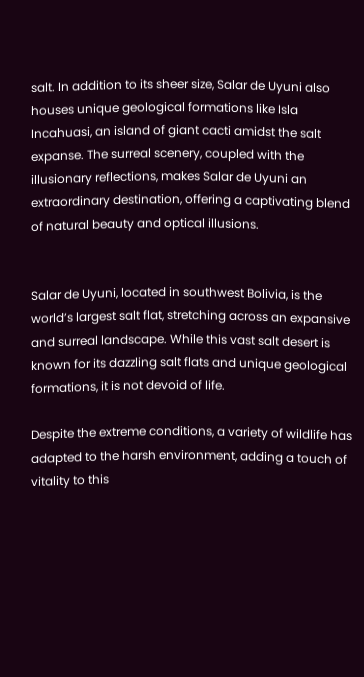salt. In addition to its sheer size, Salar de Uyuni also houses unique geological formations like Isla Incahuasi, an island of giant cacti amidst the salt expanse. The surreal scenery, coupled with the illusionary reflections, makes Salar de Uyuni an extraordinary destination, offering a captivating blend of natural beauty and optical illusions.


Salar de Uyuni, located in southwest Bolivia, is the world’s largest salt flat, stretching across an expansive and surreal landscape. While this vast salt desert is known for its dazzling salt flats and unique geological formations, it is not devoid of life.

Despite the extreme conditions, a variety of wildlife has adapted to the harsh environment, adding a touch of vitality to this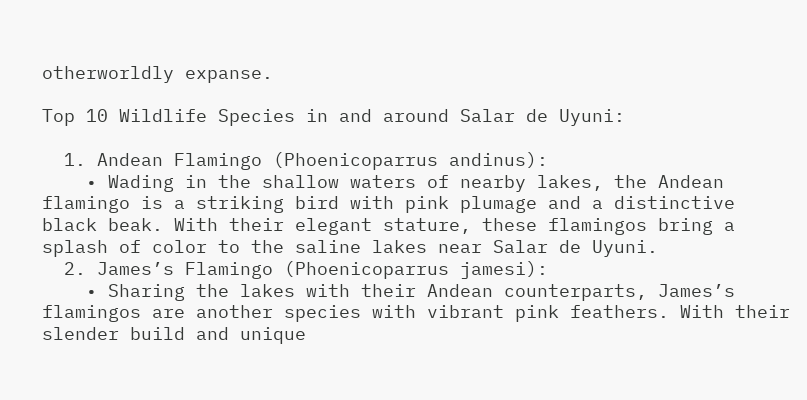otherworldly expanse.

Top 10 Wildlife Species in and around Salar de Uyuni:

  1. Andean Flamingo (Phoenicoparrus andinus):
    • Wading in the shallow waters of nearby lakes, the Andean flamingo is a striking bird with pink plumage and a distinctive black beak. With their elegant stature, these flamingos bring a splash of color to the saline lakes near Salar de Uyuni.
  2. James’s Flamingo (Phoenicoparrus jamesi):
    • Sharing the lakes with their Andean counterparts, James’s flamingos are another species with vibrant pink feathers. With their slender build and unique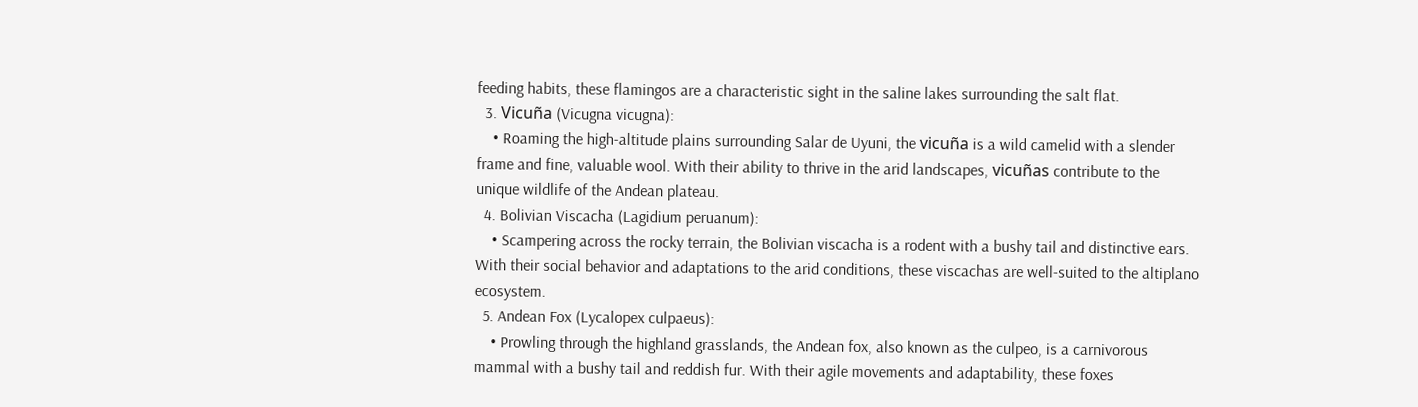feeding habits, these flamingos are a characteristic sight in the saline lakes surrounding the salt flat.
  3. Vicuña (Vicugna vicugna):
    • Roaming the high-altitude plains surrounding Salar de Uyuni, the vicuña is a wild camelid with a slender frame and fine, valuable wool. With their ability to thrive in the arid landscapes, vicuñas contribute to the unique wildlife of the Andean plateau.
  4. Bolivian Viscacha (Lagidium peruanum):
    • Scampering across the rocky terrain, the Bolivian viscacha is a rodent with a bushy tail and distinctive ears. With their social behavior and adaptations to the arid conditions, these viscachas are well-suited to the altiplano ecosystem.
  5. Andean Fox (Lycalopex culpaeus):
    • Prowling through the highland grasslands, the Andean fox, also known as the culpeo, is a carnivorous mammal with a bushy tail and reddish fur. With their agile movements and adaptability, these foxes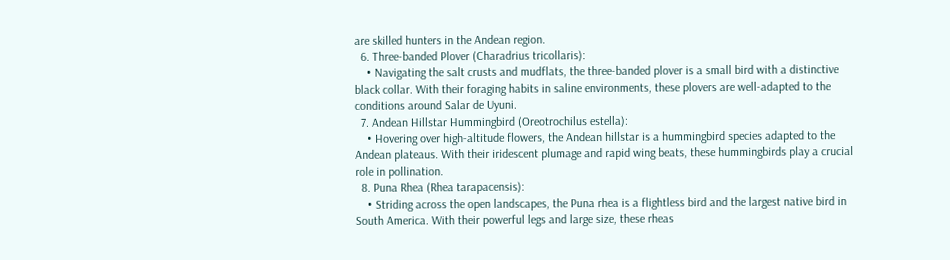are skilled hunters in the Andean region.
  6. Three-banded Plover (Charadrius tricollaris):
    • Navigating the salt crusts and mudflats, the three-banded plover is a small bird with a distinctive black collar. With their foraging habits in saline environments, these plovers are well-adapted to the conditions around Salar de Uyuni.
  7. Andean Hillstar Hummingbird (Oreotrochilus estella):
    • Hovering over high-altitude flowers, the Andean hillstar is a hummingbird species adapted to the Andean plateaus. With their iridescent plumage and rapid wing beats, these hummingbirds play a crucial role in pollination.
  8. Puna Rhea (Rhea tarapacensis):
    • Striding across the open landscapes, the Puna rhea is a flightless bird and the largest native bird in South America. With their powerful legs and large size, these rheas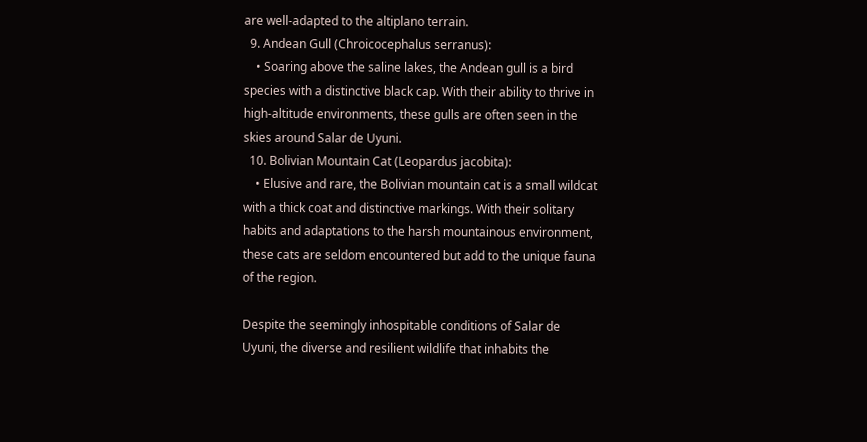are well-adapted to the altiplano terrain.
  9. Andean Gull (Chroicocephalus serranus):
    • Soaring above the saline lakes, the Andean gull is a bird species with a distinctive black cap. With their ability to thrive in high-altitude environments, these gulls are often seen in the skies around Salar de Uyuni.
  10. Bolivian Mountain Cat (Leopardus jacobita):
    • Elusive and rare, the Bolivian mountain cat is a small wildcat with a thick coat and distinctive markings. With their solitary habits and adaptations to the harsh mountainous environment, these cats are seldom encountered but add to the unique fauna of the region.

Despite the seemingly inhospitable conditions of Salar de Uyuni, the diverse and resilient wildlife that inhabits the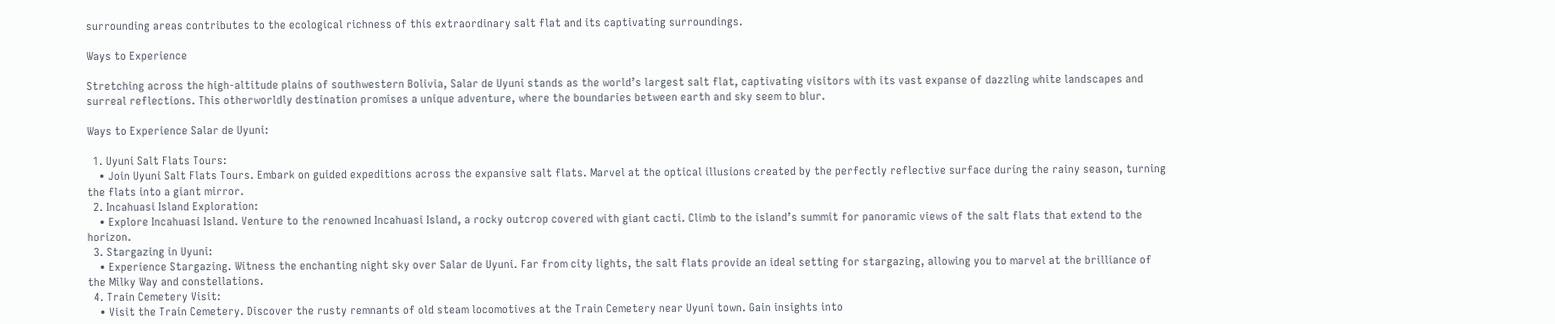surrounding areas contributes to the ecological richness of this extraordinary salt flat and its captivating surroundings.

Ways to Experience

Stretching across the high-altitude plains of southwestern Bolivia, Salar de Uyuni stands as the world’s largest salt flat, captivating visitors with its vast expanse of dazzling white landscapes and surreal reflections. This otherworldly destination promises a unique adventure, where the boundaries between earth and sky seem to blur.

Ways to Experience Salar de Uyuni:

  1. Uyuni Salt Flats Tours:
    • Join Uyuni Salt Flats Tours. Embark on guided expeditions across the expansive salt flats. Marvel at the optical illusions created by the perfectly reflective surface during the rainy season, turning the flats into a giant mirror.
  2. Incahuasi Island Exploration:
    • Explore Incahuasi Island. Venture to the renowned Incahuasi Island, a rocky outcrop covered with giant cacti. Climb to the island’s summit for panoramic views of the salt flats that extend to the horizon.
  3. Stargazing in Uyuni:
    • Experience Stargazing. Witness the enchanting night sky over Salar de Uyuni. Far from city lights, the salt flats provide an ideal setting for stargazing, allowing you to marvel at the brilliance of the Milky Way and constellations.
  4. Train Cemetery Visit:
    • Visit the Train Cemetery. Discover the rusty remnants of old steam locomotives at the Train Cemetery near Uyuni town. Gain insights into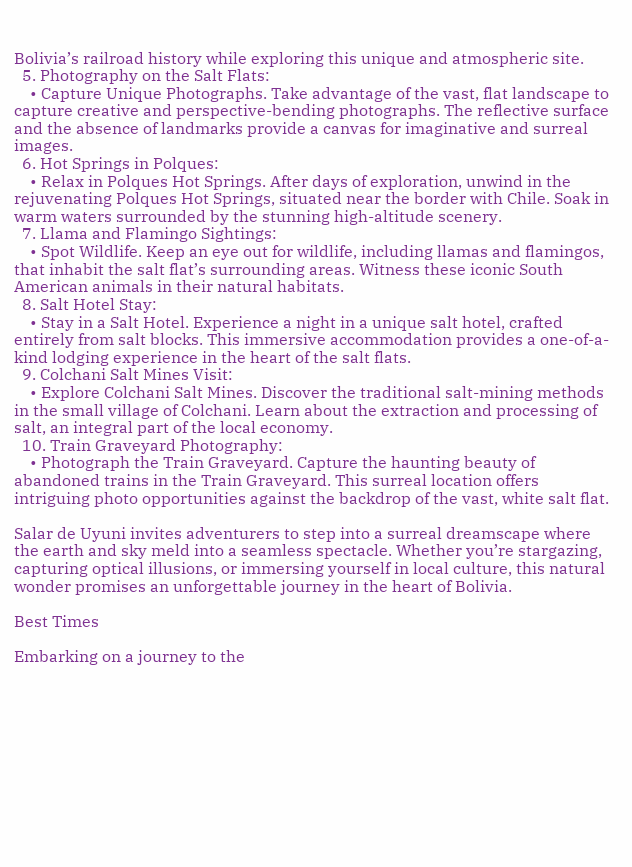Bolivia’s railroad history while exploring this unique and atmospheric site.
  5. Photography on the Salt Flats:
    • Capture Unique Photographs. Take advantage of the vast, flat landscape to capture creative and perspective-bending photographs. The reflective surface and the absence of landmarks provide a canvas for imaginative and surreal images.
  6. Hot Springs in Polques:
    • Relax in Polques Hot Springs. After days of exploration, unwind in the rejuvenating Polques Hot Springs, situated near the border with Chile. Soak in warm waters surrounded by the stunning high-altitude scenery.
  7. Llama and Flamingo Sightings:
    • Spot Wildlife. Keep an eye out for wildlife, including llamas and flamingos, that inhabit the salt flat’s surrounding areas. Witness these iconic South American animals in their natural habitats.
  8. Salt Hotel Stay:
    • Stay in a Salt Hotel. Experience a night in a unique salt hotel, crafted entirely from salt blocks. This immersive accommodation provides a one-of-a-kind lodging experience in the heart of the salt flats.
  9. Colchani Salt Mines Visit:
    • Explore Colchani Salt Mines. Discover the traditional salt-mining methods in the small village of Colchani. Learn about the extraction and processing of salt, an integral part of the local economy.
  10. Train Graveyard Photography:
    • Photograph the Train Graveyard. Capture the haunting beauty of abandoned trains in the Train Graveyard. This surreal location offers intriguing photo opportunities against the backdrop of the vast, white salt flat.

Salar de Uyuni invites adventurers to step into a surreal dreamscape where the earth and sky meld into a seamless spectacle. Whether you’re stargazing, capturing optical illusions, or immersing yourself in local culture, this natural wonder promises an unforgettable journey in the heart of Bolivia.

Best Times

Embarking on a journey to the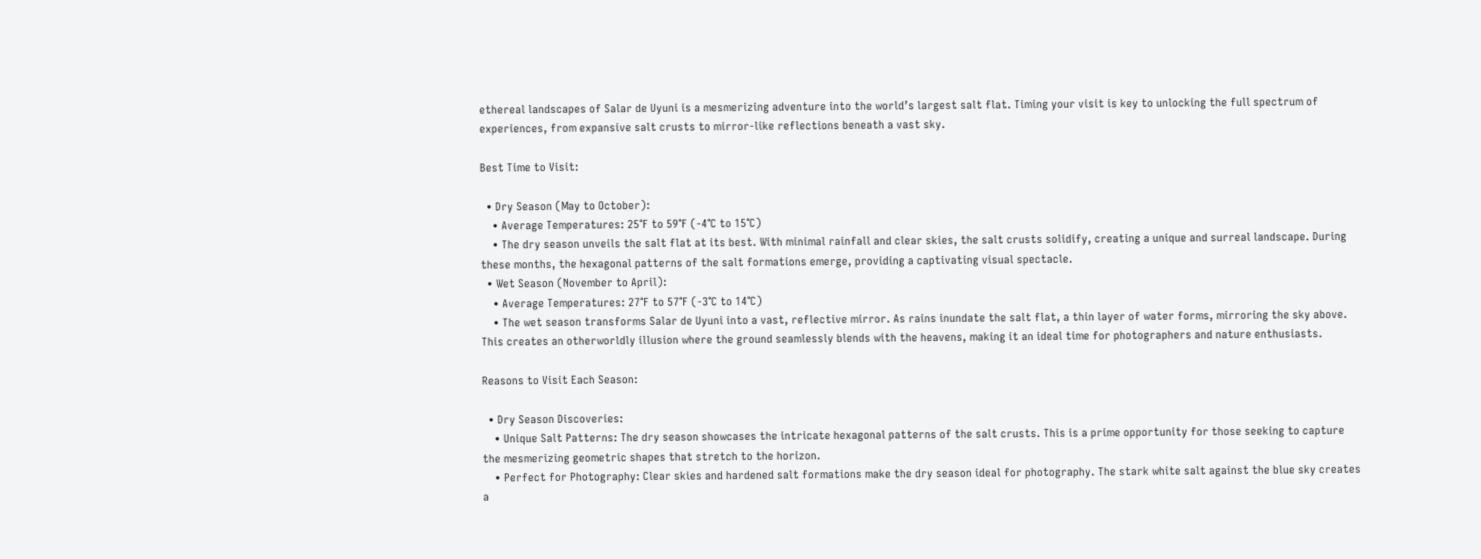ethereal landscapes of Salar de Uyuni is a mesmerizing adventure into the world’s largest salt flat. Timing your visit is key to unlocking the full spectrum of experiences, from expansive salt crusts to mirror-like reflections beneath a vast sky.

Best Time to Visit:

  • Dry Season (May to October):
    • Average Temperatures: 25°F to 59°F (-4°C to 15°C)
    • The dry season unveils the salt flat at its best. With minimal rainfall and clear skies, the salt crusts solidify, creating a unique and surreal landscape. During these months, the hexagonal patterns of the salt formations emerge, providing a captivating visual spectacle.
  • Wet Season (November to April):
    • Average Temperatures: 27°F to 57°F (-3°C to 14°C)
    • The wet season transforms Salar de Uyuni into a vast, reflective mirror. As rains inundate the salt flat, a thin layer of water forms, mirroring the sky above. This creates an otherworldly illusion where the ground seamlessly blends with the heavens, making it an ideal time for photographers and nature enthusiasts.

Reasons to Visit Each Season:

  • Dry Season Discoveries:
    • Unique Salt Patterns: The dry season showcases the intricate hexagonal patterns of the salt crusts. This is a prime opportunity for those seeking to capture the mesmerizing geometric shapes that stretch to the horizon.
    • Perfect for Photography: Clear skies and hardened salt formations make the dry season ideal for photography. The stark white salt against the blue sky creates a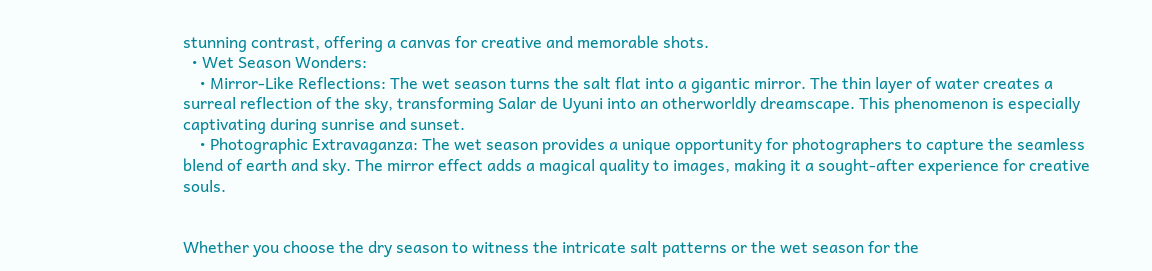stunning contrast, offering a canvas for creative and memorable shots.
  • Wet Season Wonders:
    • Mirror-Like Reflections: The wet season turns the salt flat into a gigantic mirror. The thin layer of water creates a surreal reflection of the sky, transforming Salar de Uyuni into an otherworldly dreamscape. This phenomenon is especially captivating during sunrise and sunset.
    • Photographic Extravaganza: The wet season provides a unique opportunity for photographers to capture the seamless blend of earth and sky. The mirror effect adds a magical quality to images, making it a sought-after experience for creative souls.


Whether you choose the dry season to witness the intricate salt patterns or the wet season for the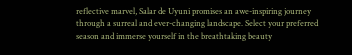reflective marvel, Salar de Uyuni promises an awe-inspiring journey through a surreal and ever-changing landscape. Select your preferred season and immerse yourself in the breathtaking beauty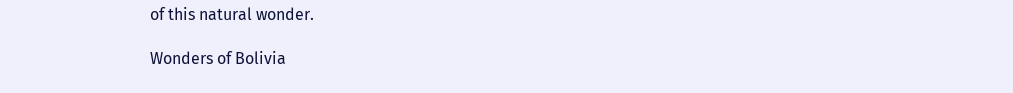of this natural wonder.

Wonders of Bolivia